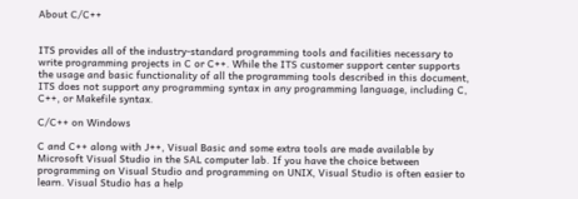About C/C++


ITS provides all of the industry-standard programming tools and facilities necessary to write programming projects in C or C++. While the ITS customer support center supports the usage and basic functionality of all the programming tools described in this document, ITS does not support any programming syntax in any programming language, including C, C++, or Makefile syntax.

C/C++ on Windows

C and C++ along with J++, Visual Basic and some extra tools are made available by Microsoft Visual Studio in the SAL computer lab. If you have the choice between programming on Visual Studio and programming on UNIX, Visual Studio is often easier to learn. Visual Studio has a help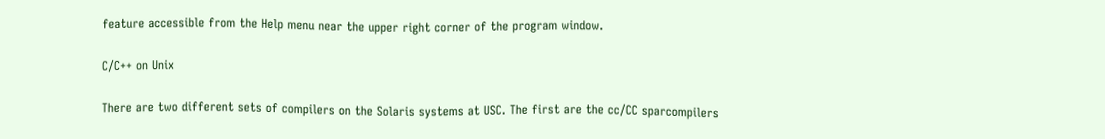feature accessible from the Help menu near the upper right corner of the program window.

C/C++ on Unix

There are two different sets of compilers on the Solaris systems at USC. The first are the cc/CC sparcompilers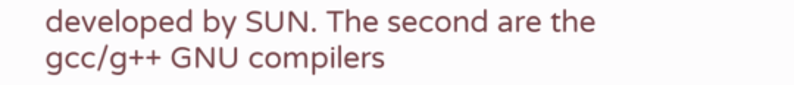developed by SUN. The second are the gcc/g++ GNU compilers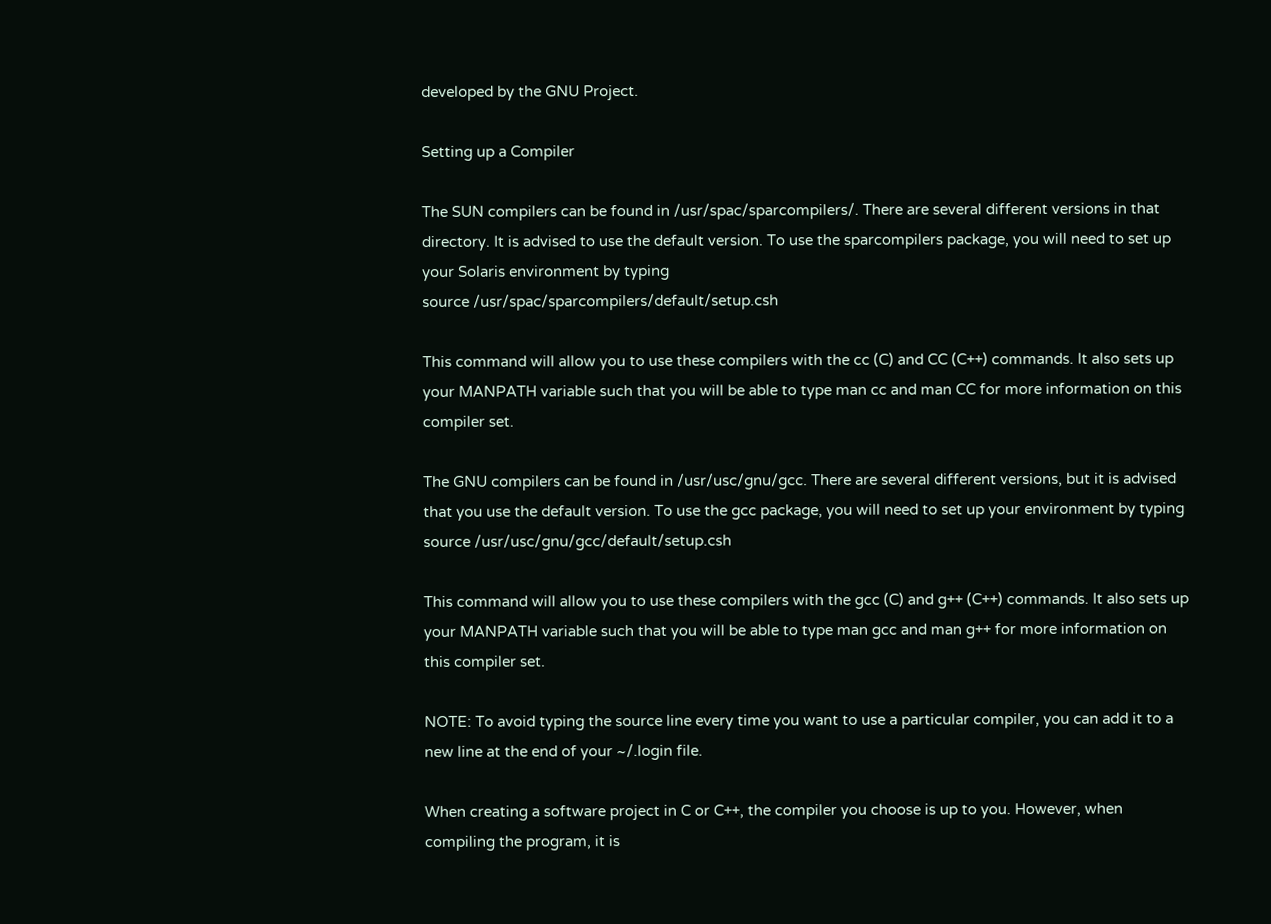developed by the GNU Project.

Setting up a Compiler

The SUN compilers can be found in /usr/spac/sparcompilers/. There are several different versions in that directory. It is advised to use the default version. To use the sparcompilers package, you will need to set up your Solaris environment by typing
source /usr/spac/sparcompilers/default/setup.csh

This command will allow you to use these compilers with the cc (C) and CC (C++) commands. It also sets up your MANPATH variable such that you will be able to type man cc and man CC for more information on this compiler set.

The GNU compilers can be found in /usr/usc/gnu/gcc. There are several different versions, but it is advised that you use the default version. To use the gcc package, you will need to set up your environment by typing
source /usr/usc/gnu/gcc/default/setup.csh

This command will allow you to use these compilers with the gcc (C) and g++ (C++) commands. It also sets up your MANPATH variable such that you will be able to type man gcc and man g++ for more information on this compiler set.

NOTE: To avoid typing the source line every time you want to use a particular compiler, you can add it to a new line at the end of your ~/.login file.

When creating a software project in C or C++, the compiler you choose is up to you. However, when compiling the program, it is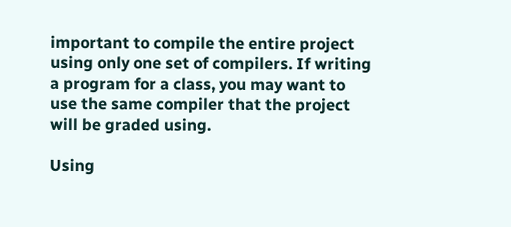important to compile the entire project using only one set of compilers. If writing a program for a class, you may want to use the same compiler that the project will be graded using.

Using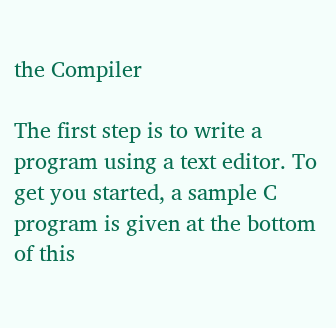the Compiler

The first step is to write a program using a text editor. To get you started, a sample C program is given at the bottom of this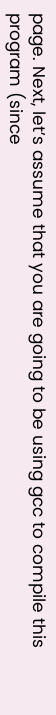page. Next, let’s assume that you are going to be using gcc to compile this program (since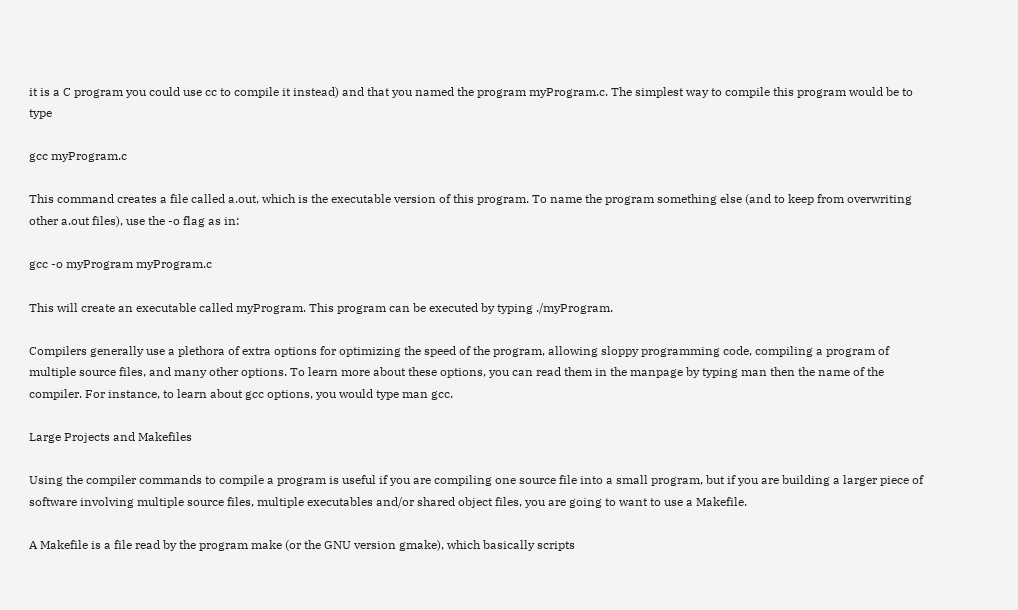it is a C program you could use cc to compile it instead) and that you named the program myProgram.c. The simplest way to compile this program would be to type

gcc myProgram.c

This command creates a file called a.out, which is the executable version of this program. To name the program something else (and to keep from overwriting other a.out files), use the -o flag as in:

gcc -o myProgram myProgram.c

This will create an executable called myProgram. This program can be executed by typing ./myProgram.

Compilers generally use a plethora of extra options for optimizing the speed of the program, allowing sloppy programming code, compiling a program of multiple source files, and many other options. To learn more about these options, you can read them in the manpage by typing man then the name of the compiler. For instance, to learn about gcc options, you would type man gcc.

Large Projects and Makefiles

Using the compiler commands to compile a program is useful if you are compiling one source file into a small program, but if you are building a larger piece of software involving multiple source files, multiple executables and/or shared object files, you are going to want to use a Makefile.

A Makefile is a file read by the program make (or the GNU version gmake), which basically scripts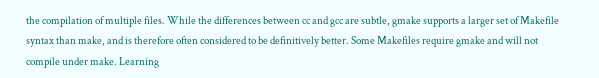the compilation of multiple files. While the differences between cc and gcc are subtle, gmake supports a larger set of Makefile syntax than make, and is therefore often considered to be definitively better. Some Makefiles require gmake and will not compile under make. Learning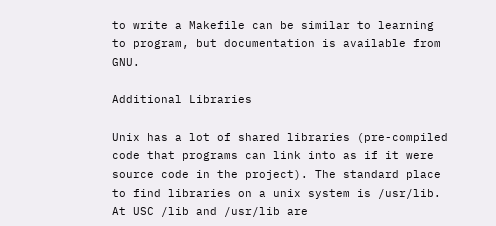to write a Makefile can be similar to learning to program, but documentation is available from GNU.

Additional Libraries

Unix has a lot of shared libraries (pre-compiled code that programs can link into as if it were source code in the project). The standard place to find libraries on a unix system is /usr/lib. At USC /lib and /usr/lib are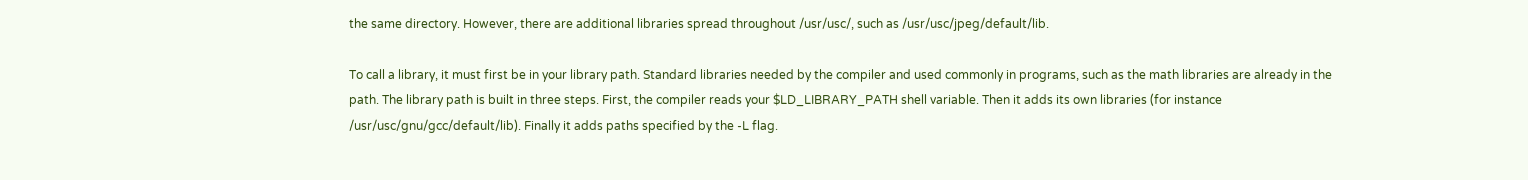the same directory. However, there are additional libraries spread throughout /usr/usc/, such as /usr/usc/jpeg/default/lib.

To call a library, it must first be in your library path. Standard libraries needed by the compiler and used commonly in programs, such as the math libraries are already in the path. The library path is built in three steps. First, the compiler reads your $LD_LIBRARY_PATH shell variable. Then it adds its own libraries (for instance /usr/usc/gnu/gcc/default/lib). Finally it adds paths specified by the -L flag.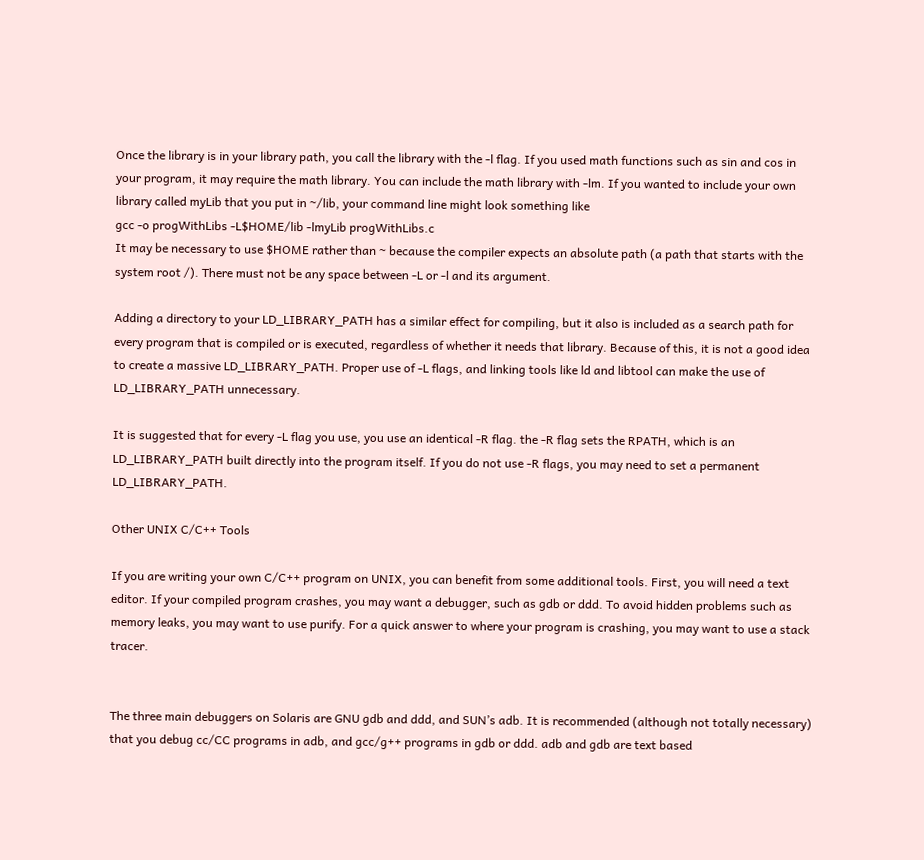Once the library is in your library path, you call the library with the -l flag. If you used math functions such as sin and cos in your program, it may require the math library. You can include the math library with -lm. If you wanted to include your own library called myLib that you put in ~/lib, your command line might look something like
gcc -o progWithLibs -L$HOME/lib -lmyLib progWithLibs.c
It may be necessary to use $HOME rather than ~ because the compiler expects an absolute path (a path that starts with the system root /). There must not be any space between -L or -l and its argument.

Adding a directory to your LD_LIBRARY_PATH has a similar effect for compiling, but it also is included as a search path for every program that is compiled or is executed, regardless of whether it needs that library. Because of this, it is not a good idea to create a massive LD_LIBRARY_PATH. Proper use of -L flags, and linking tools like ld and libtool can make the use of LD_LIBRARY_PATH unnecessary.

It is suggested that for every -L flag you use, you use an identical -R flag. the -R flag sets the RPATH, which is an LD_LIBRARY_PATH built directly into the program itself. If you do not use -R flags, you may need to set a permanent LD_LIBRARY_PATH.

Other UNIX C/C++ Tools

If you are writing your own C/C++ program on UNIX, you can benefit from some additional tools. First, you will need a text editor. If your compiled program crashes, you may want a debugger, such as gdb or ddd. To avoid hidden problems such as memory leaks, you may want to use purify. For a quick answer to where your program is crashing, you may want to use a stack tracer.


The three main debuggers on Solaris are GNU gdb and ddd, and SUN’s adb. It is recommended (although not totally necessary) that you debug cc/CC programs in adb, and gcc/g++ programs in gdb or ddd. adb and gdb are text based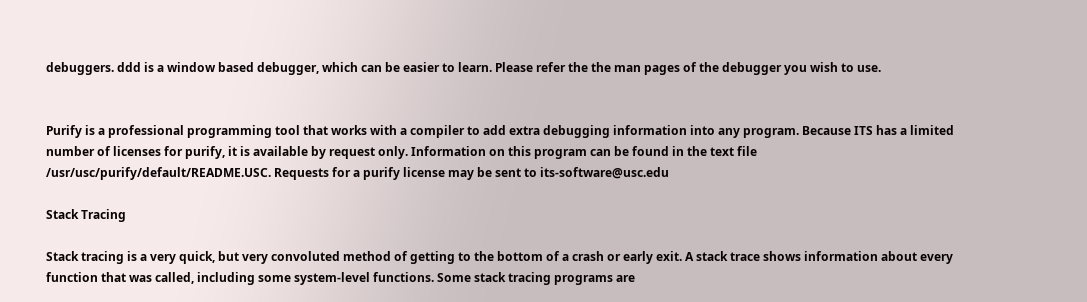debuggers. ddd is a window based debugger, which can be easier to learn. Please refer the the man pages of the debugger you wish to use.


Purify is a professional programming tool that works with a compiler to add extra debugging information into any program. Because ITS has a limited number of licenses for purify, it is available by request only. Information on this program can be found in the text file /usr/usc/purify/default/README.USC. Requests for a purify license may be sent to its-software@usc.edu

Stack Tracing

Stack tracing is a very quick, but very convoluted method of getting to the bottom of a crash or early exit. A stack trace shows information about every function that was called, including some system-level functions. Some stack tracing programs are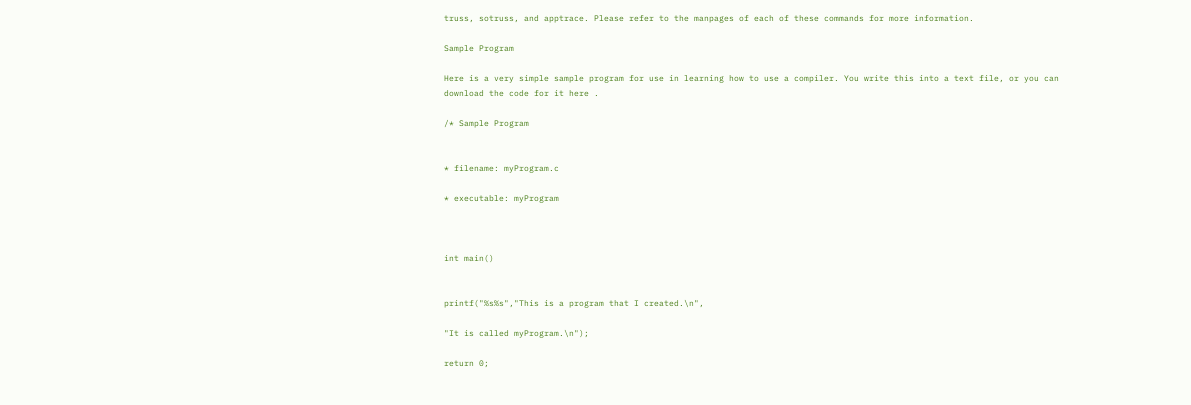truss, sotruss, and apptrace. Please refer to the manpages of each of these commands for more information.

Sample Program

Here is a very simple sample program for use in learning how to use a compiler. You write this into a text file, or you can download the code for it here .

/* Sample Program


* filename: myProgram.c

* executable: myProgram



int main()


printf("%s%s","This is a program that I created.\n",

"It is called myProgram.\n");

return 0;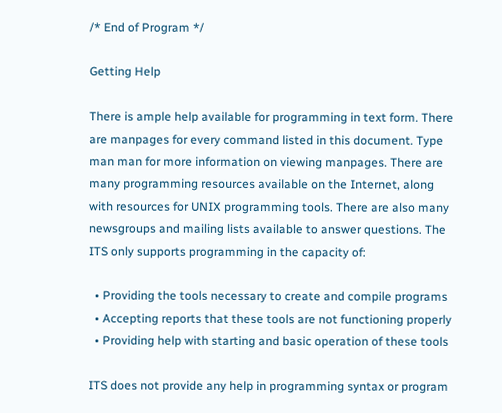/* End of Program */

Getting Help

There is ample help available for programming in text form. There are manpages for every command listed in this document. Type man man for more information on viewing manpages. There are many programming resources available on the Internet, along with resources for UNIX programming tools. There are also many newsgroups and mailing lists available to answer questions. The ITS only supports programming in the capacity of:

  • Providing the tools necessary to create and compile programs
  • Accepting reports that these tools are not functioning properly
  • Providing help with starting and basic operation of these tools

ITS does not provide any help in programming syntax or program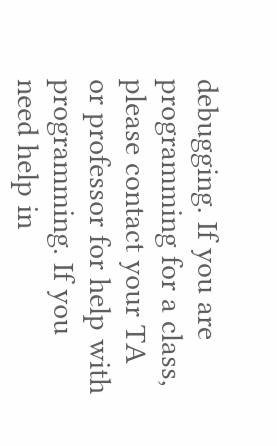debugging. If you are programming for a class, please contact your TA or professor for help with programming. If you need help in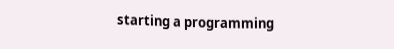starting a programming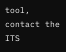tool, contact the ITS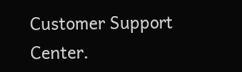Customer Support Center.